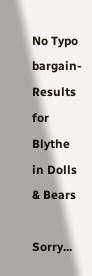No Typo bargain-Results for Blythe in Dolls & Bears

Sorry...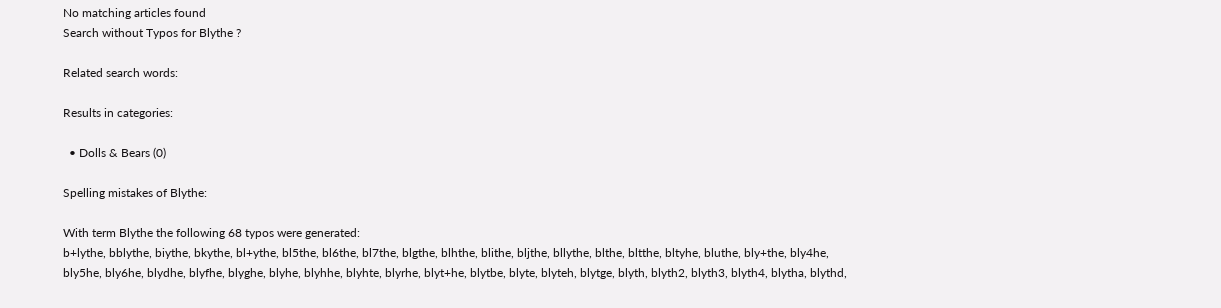No matching articles found
Search without Typos for Blythe ?

Related search words:

Results in categories:

  • Dolls & Bears (0)

Spelling mistakes of Blythe:

With term Blythe the following 68 typos were generated:
b+lythe, bblythe, biythe, bkythe, bl+ythe, bl5the, bl6the, bl7the, blgthe, blhthe, blithe, bljthe, bllythe, blthe, bltthe, bltyhe, bluthe, bly+the, bly4he, bly5he, bly6he, blydhe, blyfhe, blyghe, blyhe, blyhhe, blyhte, blyrhe, blyt+he, blytbe, blyte, blyteh, blytge, blyth, blyth2, blyth3, blyth4, blytha, blythd,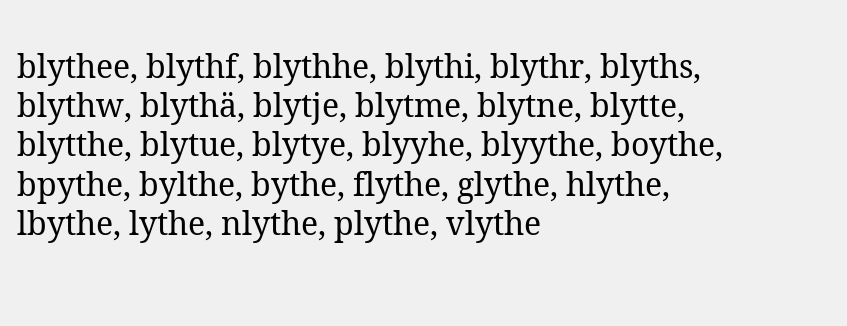blythee, blythf, blythhe, blythi, blythr, blyths, blythw, blythä, blytje, blytme, blytne, blytte, blytthe, blytue, blytye, blyyhe, blyythe, boythe, bpythe, bylthe, bythe, flythe, glythe, hlythe, lbythe, lythe, nlythe, plythe, vlythe